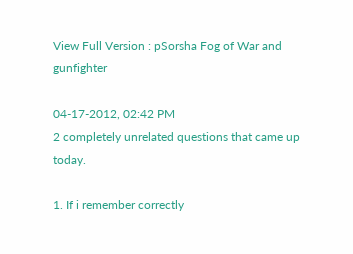View Full Version : pSorsha Fog of War and gunfighter

04-17-2012, 02:42 PM
2 completely unrelated questions that came up today.

1. If i remember correctly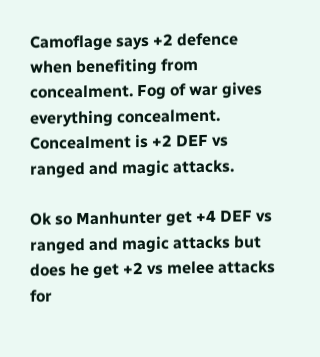Camoflage says +2 defence when benefiting from concealment. Fog of war gives everything concealment. Concealment is +2 DEF vs ranged and magic attacks.

Ok so Manhunter get +4 DEF vs ranged and magic attacks but does he get +2 vs melee attacks for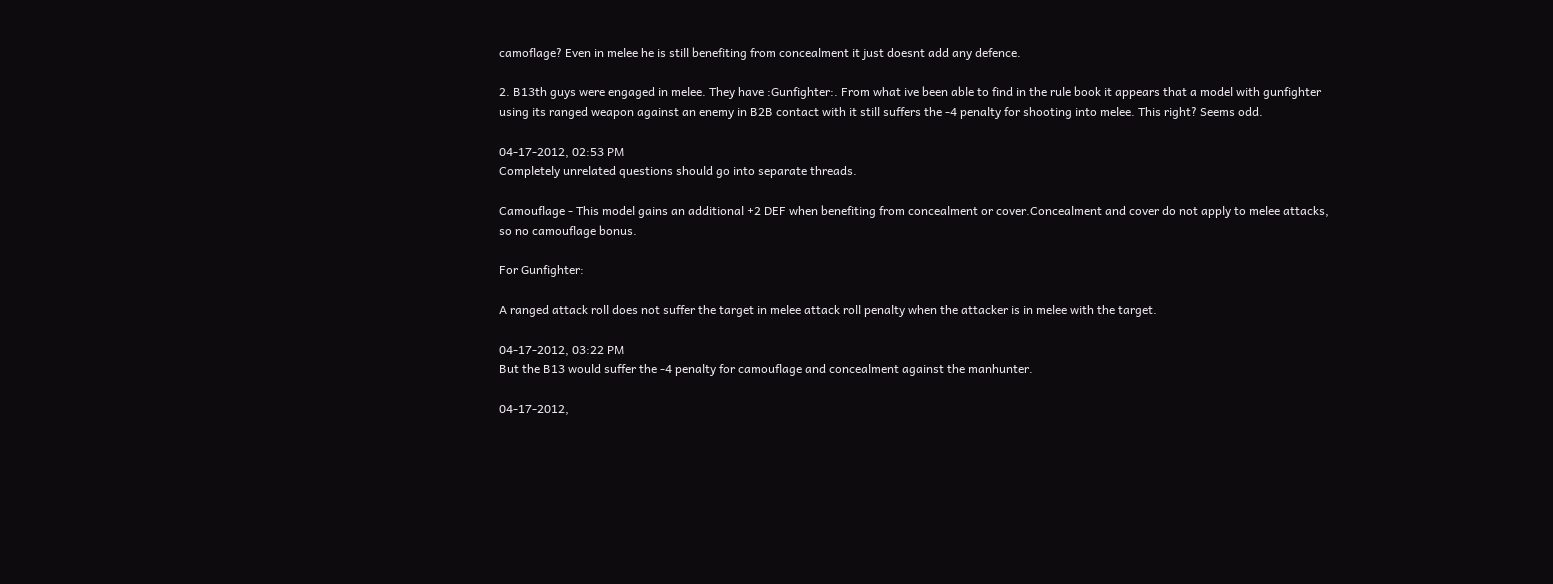camoflage? Even in melee he is still benefiting from concealment it just doesnt add any defence.

2. B13th guys were engaged in melee. They have :Gunfighter:. From what ive been able to find in the rule book it appears that a model with gunfighter using its ranged weapon against an enemy in B2B contact with it still suffers the -4 penalty for shooting into melee. This right? Seems odd.

04-17-2012, 02:53 PM
Completely unrelated questions should go into separate threads.

Camouflage - This model gains an additional +2 DEF when benefiting from concealment or cover.Concealment and cover do not apply to melee attacks, so no camouflage bonus.

For Gunfighter:

A ranged attack roll does not suffer the target in melee attack roll penalty when the attacker is in melee with the target.

04-17-2012, 03:22 PM
But the B13 would suffer the -4 penalty for camouflage and concealment against the manhunter.

04-17-2012,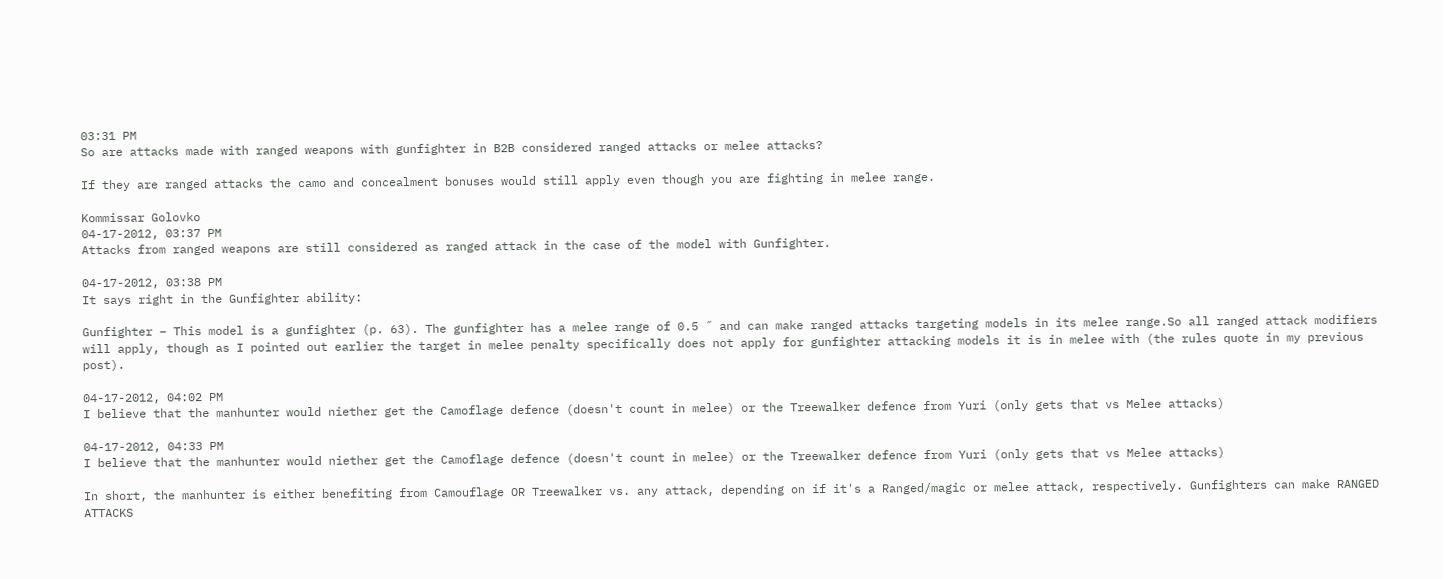03:31 PM
So are attacks made with ranged weapons with gunfighter in B2B considered ranged attacks or melee attacks?

If they are ranged attacks the camo and concealment bonuses would still apply even though you are fighting in melee range.

Kommissar Golovko
04-17-2012, 03:37 PM
Attacks from ranged weapons are still considered as ranged attack in the case of the model with Gunfighter.

04-17-2012, 03:38 PM
It says right in the Gunfighter ability:

Gunfighter – This model is a gunfighter (p. 63). The gunfighter has a melee range of 0.5 ˝ and can make ranged attacks targeting models in its melee range.So all ranged attack modifiers will apply, though as I pointed out earlier the target in melee penalty specifically does not apply for gunfighter attacking models it is in melee with (the rules quote in my previous post).

04-17-2012, 04:02 PM
I believe that the manhunter would niether get the Camoflage defence (doesn't count in melee) or the Treewalker defence from Yuri (only gets that vs Melee attacks)

04-17-2012, 04:33 PM
I believe that the manhunter would niether get the Camoflage defence (doesn't count in melee) or the Treewalker defence from Yuri (only gets that vs Melee attacks)

In short, the manhunter is either benefiting from Camouflage OR Treewalker vs. any attack, depending on if it's a Ranged/magic or melee attack, respectively. Gunfighters can make RANGED ATTACKS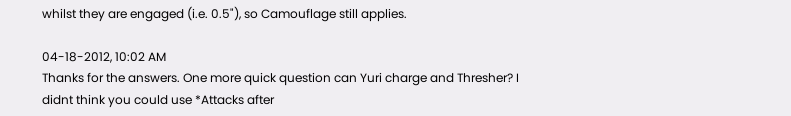whilst they are engaged (i.e. 0.5"), so Camouflage still applies.

04-18-2012, 10:02 AM
Thanks for the answers. One more quick question can Yuri charge and Thresher? I didnt think you could use *Attacks after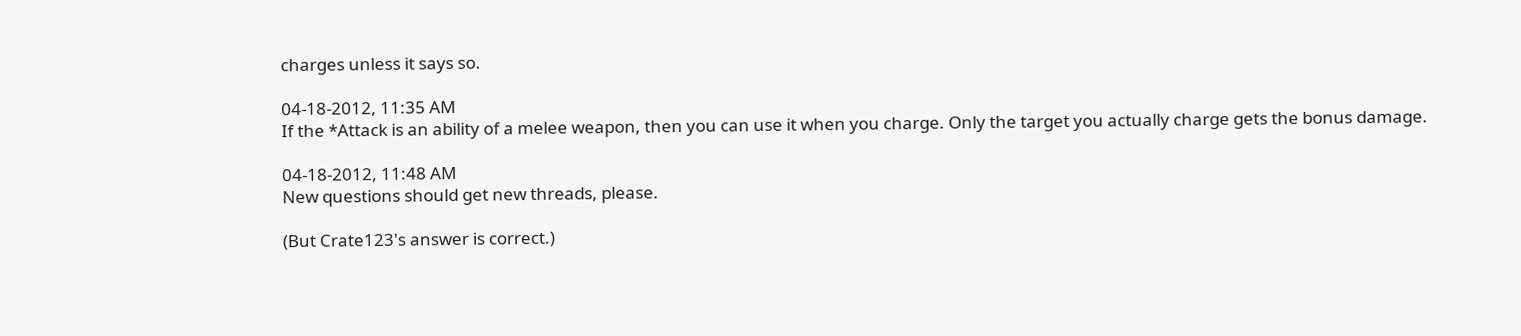charges unless it says so.

04-18-2012, 11:35 AM
If the *Attack is an ability of a melee weapon, then you can use it when you charge. Only the target you actually charge gets the bonus damage.

04-18-2012, 11:48 AM
New questions should get new threads, please.

(But Crate123's answer is correct.)